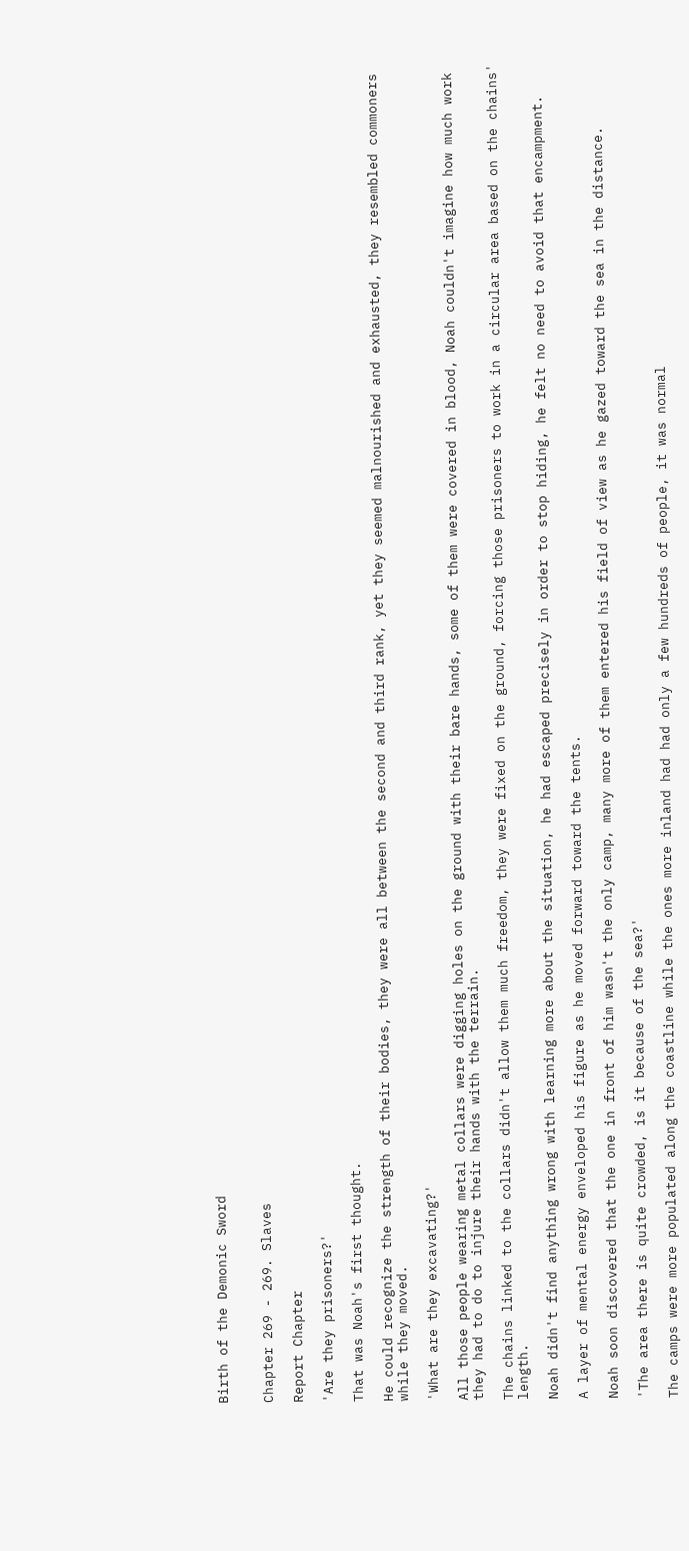Birth of the Demonic Sword


Chapter 269 - 269. Slaves

Report Chapter

'Are they prisoners?'

That was Noah's first thought.

He could recognize the strength of their bodies, they were all between the second and third rank, yet they seemed malnourished and exhausted, they resembled commoners while they moved.

'What are they excavating?'

All those people wearing metal collars were digging holes on the ground with their bare hands, some of them were covered in blood, Noah couldn't imagine how much work they had to do to injure their hands with the terrain.

The chains linked to the collars didn't allow them much freedom, they were fixed on the ground, forcing those prisoners to work in a circular area based on the chains' length.

Noah didn't find anything wrong with learning more about the situation, he had escaped precisely in order to stop hiding, he felt no need to avoid that encampment.

A layer of mental energy enveloped his figure as he moved forward toward the tents.

Noah soon discovered that the one in front of him wasn't the only camp, many more of them entered his field of view as he gazed toward the sea in the distance.

'The area there is quite crowded, is it because of the sea?'

The camps were more populated along the coastline while the ones more inland had had only a few hundreds of people, it was normal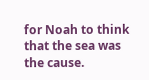for Noah to think that the sea was the cause.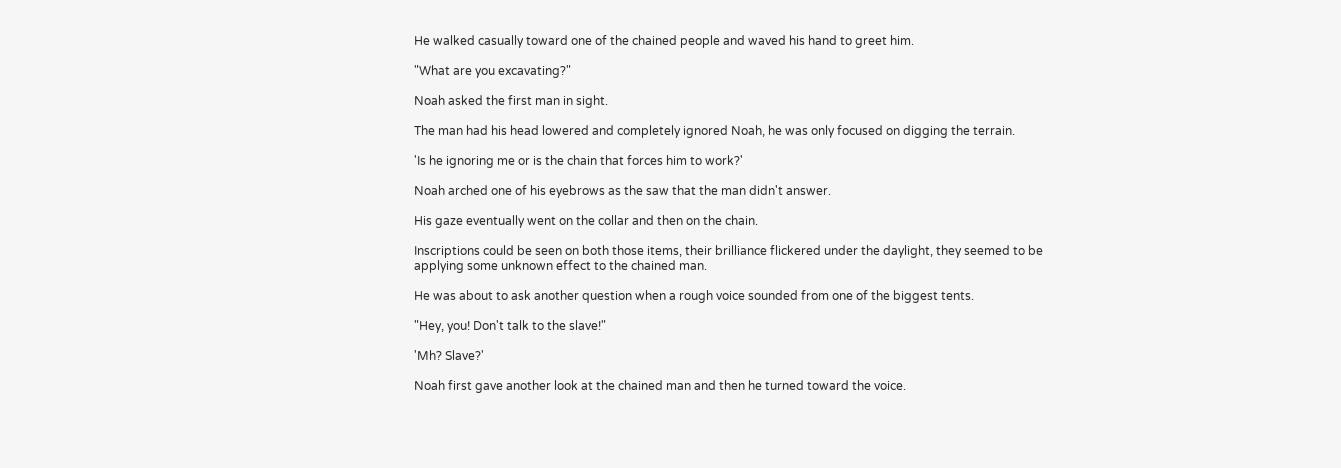He walked casually toward one of the chained people and waved his hand to greet him.

"What are you excavating?"

Noah asked the first man in sight.

The man had his head lowered and completely ignored Noah, he was only focused on digging the terrain.

'Is he ignoring me or is the chain that forces him to work?'

Noah arched one of his eyebrows as the saw that the man didn't answer.

His gaze eventually went on the collar and then on the chain.

Inscriptions could be seen on both those items, their brilliance flickered under the daylight, they seemed to be applying some unknown effect to the chained man.

He was about to ask another question when a rough voice sounded from one of the biggest tents.

"Hey, you! Don't talk to the slave!"

'Mh? Slave?'

Noah first gave another look at the chained man and then he turned toward the voice.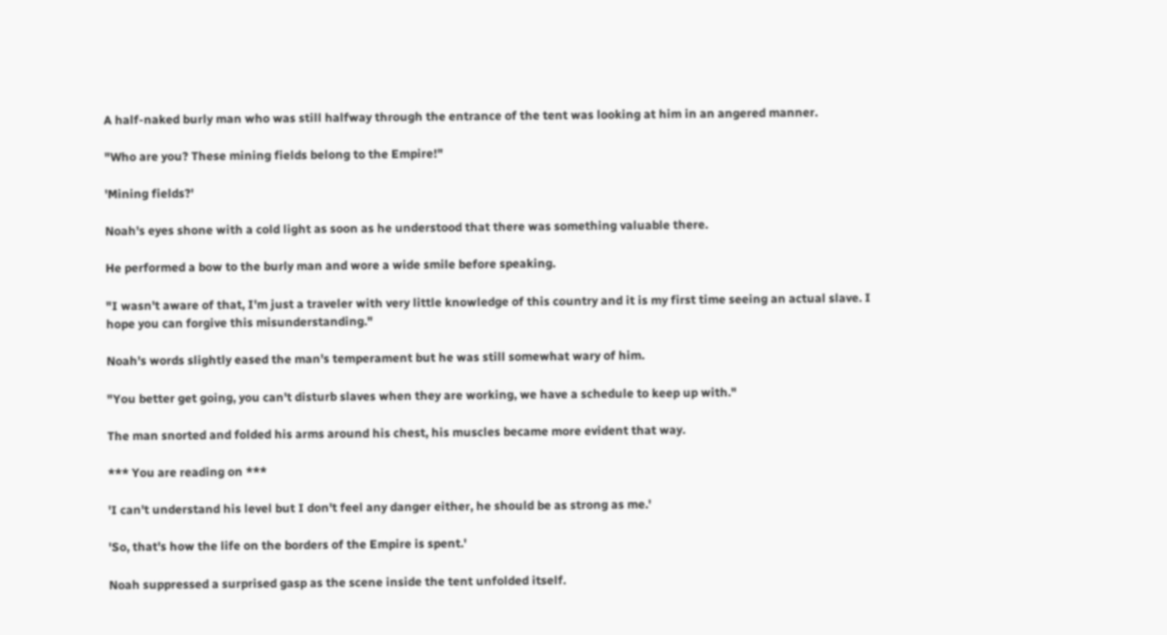A half-naked burly man who was still halfway through the entrance of the tent was looking at him in an angered manner.

"Who are you? These mining fields belong to the Empire!"

'Mining fields?'

Noah's eyes shone with a cold light as soon as he understood that there was something valuable there.

He performed a bow to the burly man and wore a wide smile before speaking.

"I wasn't aware of that, I'm just a traveler with very little knowledge of this country and it is my first time seeing an actual slave. I hope you can forgive this misunderstanding."

Noah's words slightly eased the man's temperament but he was still somewhat wary of him.

"You better get going, you can't disturb slaves when they are working, we have a schedule to keep up with."

The man snorted and folded his arms around his chest, his muscles became more evident that way.

*** You are reading on ***

'I can't understand his level but I don't feel any danger either, he should be as strong as me.'

'So, that's how the life on the borders of the Empire is spent.'

Noah suppressed a surprised gasp as the scene inside the tent unfolded itself.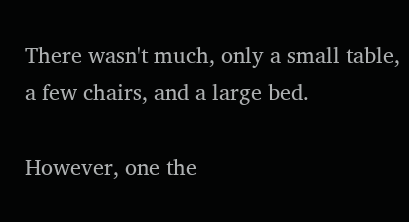There wasn't much, only a small table, a few chairs, and a large bed.

However, one the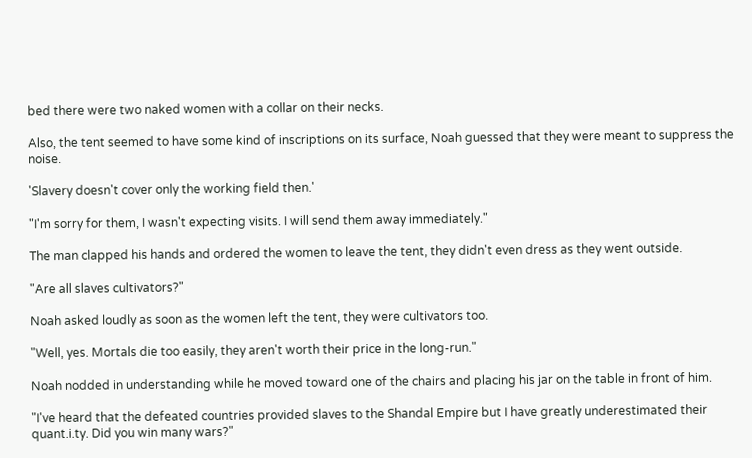bed there were two naked women with a collar on their necks.

Also, the tent seemed to have some kind of inscriptions on its surface, Noah guessed that they were meant to suppress the noise.

'Slavery doesn't cover only the working field then.'

"I'm sorry for them, I wasn't expecting visits. I will send them away immediately."

The man clapped his hands and ordered the women to leave the tent, they didn't even dress as they went outside.

"Are all slaves cultivators?"

Noah asked loudly as soon as the women left the tent, they were cultivators too.

"Well, yes. Mortals die too easily, they aren't worth their price in the long-run."

Noah nodded in understanding while he moved toward one of the chairs and placing his jar on the table in front of him.

"I've heard that the defeated countries provided slaves to the Shandal Empire but I have greatly underestimated their quant.i.ty. Did you win many wars?"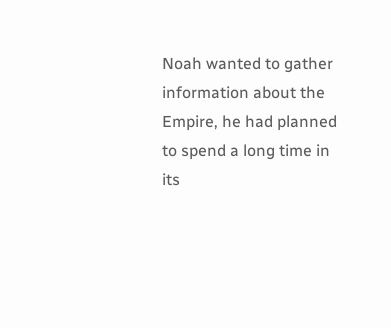Noah wanted to gather information about the Empire, he had planned to spend a long time in its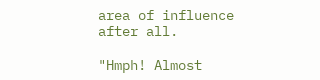area of influence after all.

"Hmph! Almost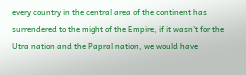every country in the central area of the continent has surrendered to the might of the Empire, if it wasn't for the Utra nation and the Papral nation, we would have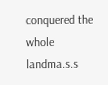conquered the whole landma.s.s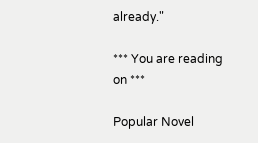already."

*** You are reading on ***

Popular Novel